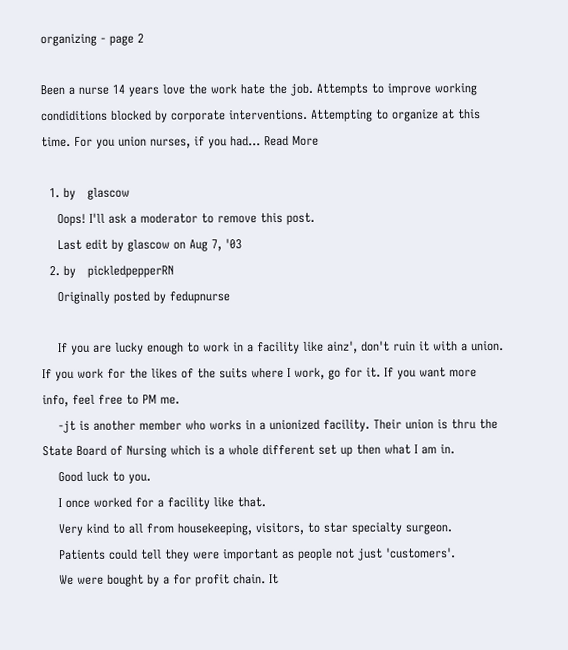organizing - page 2

Been a nurse 14 years love the work hate the job. Attempts to improve working condiditions blocked by corporate interventions. Attempting to organize at this time. For you union nurses, if you had... Read More

  1. by   glascow
    Oops! I'll ask a moderator to remove this post.
    Last edit by glascow on Aug 7, '03
  2. by   pickledpepperRN
    Originally posted by fedupnurse

    If you are lucky enough to work in a facility like ainz', don't ruin it with a union. If you work for the likes of the suits where I work, go for it. If you want more info, feel free to PM me.
    -jt is another member who works in a unionized facility. Their union is thru the State Board of Nursing which is a whole different set up then what I am in.
    Good luck to you.
    I once worked for a facility like that.
    Very kind to all from housekeeping, visitors, to star specialty surgeon.
    Patients could tell they were important as people not just 'customers'.
    We were bought by a for profit chain. It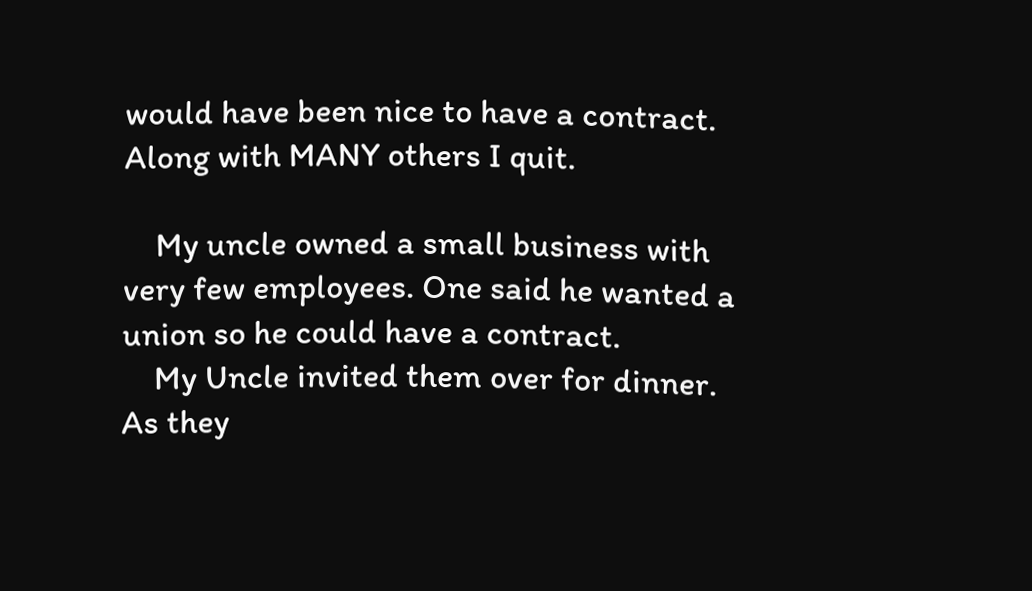would have been nice to have a contract. Along with MANY others I quit.

    My uncle owned a small business with very few employees. One said he wanted a union so he could have a contract.
    My Uncle invited them over for dinner. As they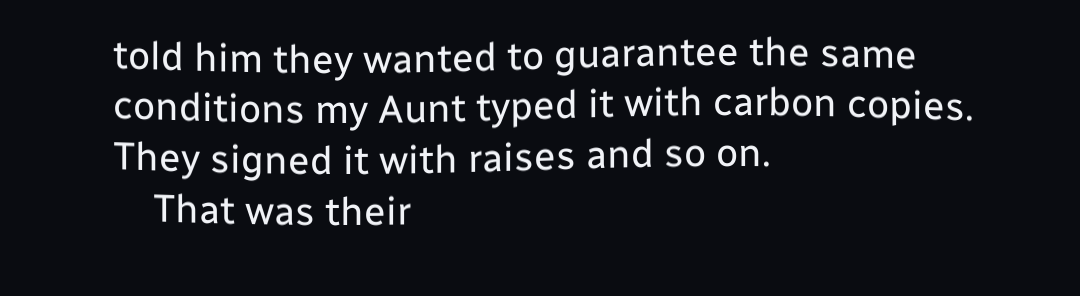told him they wanted to guarantee the same conditions my Aunt typed it with carbon copies. They signed it with raises and so on.
    That was their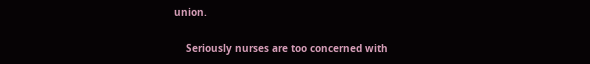union.

    Seriously nurses are too concerned with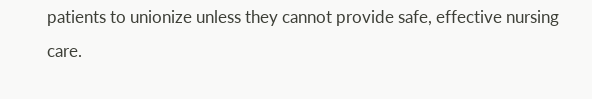patients to unionize unless they cannot provide safe, effective nursing care.